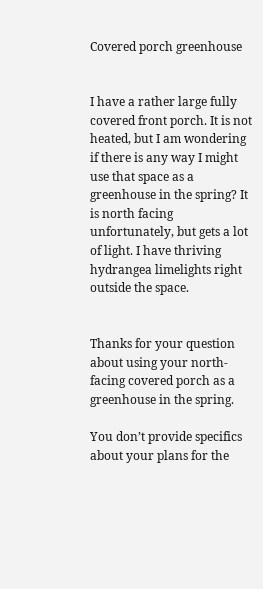Covered porch greenhouse


I have a rather large fully covered front porch. It is not heated, but I am wondering if there is any way I might use that space as a greenhouse in the spring? It is north facing unfortunately, but gets a lot of light. I have thriving hydrangea limelights right outside the space.


Thanks for your question about using your north-facing covered porch as a greenhouse in the spring.

You don’t provide specifics about your plans for the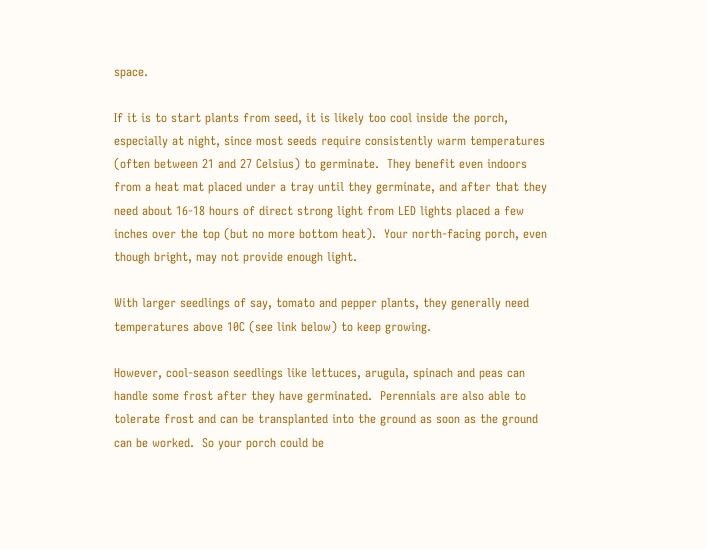space.

If it is to start plants from seed, it is likely too cool inside the porch, especially at night, since most seeds require consistently warm temperatures (often between 21 and 27 Celsius) to germinate.  They benefit even indoors from a heat mat placed under a tray until they germinate, and after that they need about 16-18 hours of direct strong light from LED lights placed a few inches over the top (but no more bottom heat).  Your north-facing porch, even though bright, may not provide enough light.

With larger seedlings of say, tomato and pepper plants, they generally need temperatures above 10C (see link below) to keep growing.

However, cool-season seedlings like lettuces, arugula, spinach and peas can handle some frost after they have germinated.  Perennials are also able to tolerate frost and can be transplanted into the ground as soon as the ground can be worked.  So your porch could be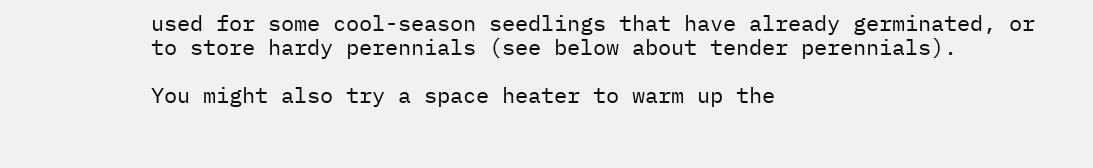used for some cool-season seedlings that have already germinated, or to store hardy perennials (see below about tender perennials).

You might also try a space heater to warm up the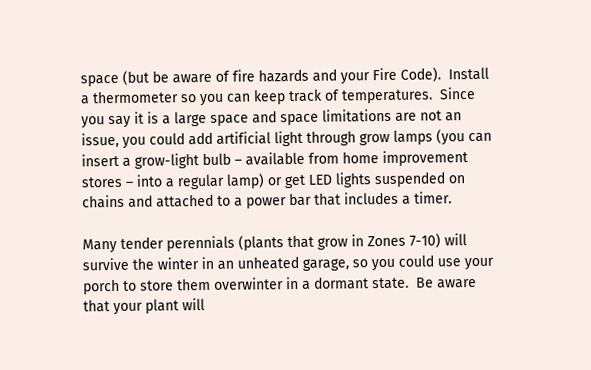space (but be aware of fire hazards and your Fire Code).  Install a thermometer so you can keep track of temperatures.  Since you say it is a large space and space limitations are not an issue, you could add artificial light through grow lamps (you can insert a grow-light bulb – available from home improvement stores – into a regular lamp) or get LED lights suspended on chains and attached to a power bar that includes a timer.

Many tender perennials (plants that grow in Zones 7-10) will survive the winter in an unheated garage, so you could use your porch to store them overwinter in a dormant state.  Be aware that your plant will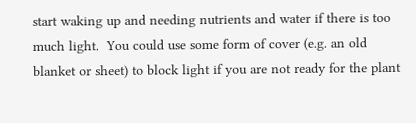start waking up and needing nutrients and water if there is too much light.  You could use some form of cover (e.g. an old blanket or sheet) to block light if you are not ready for the plant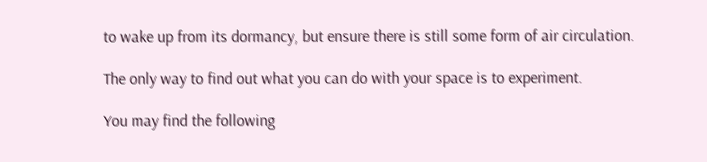to wake up from its dormancy, but ensure there is still some form of air circulation.

The only way to find out what you can do with your space is to experiment.

You may find the following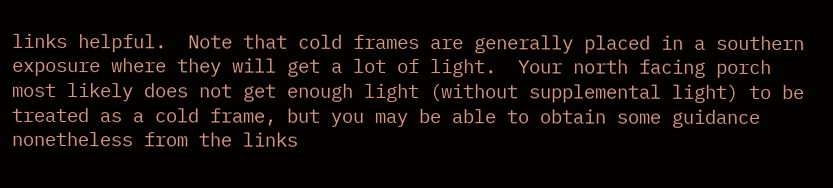links helpful.  Note that cold frames are generally placed in a southern exposure where they will get a lot of light.  Your north facing porch most likely does not get enough light (without supplemental light) to be treated as a cold frame, but you may be able to obtain some guidance nonetheless from the links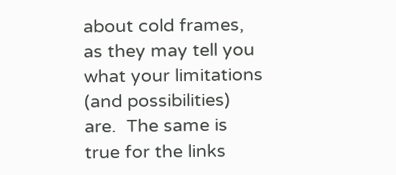about cold frames, as they may tell you what your limitations (and possibilities) are.  The same is true for the links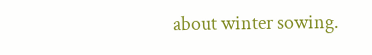about winter sowing.